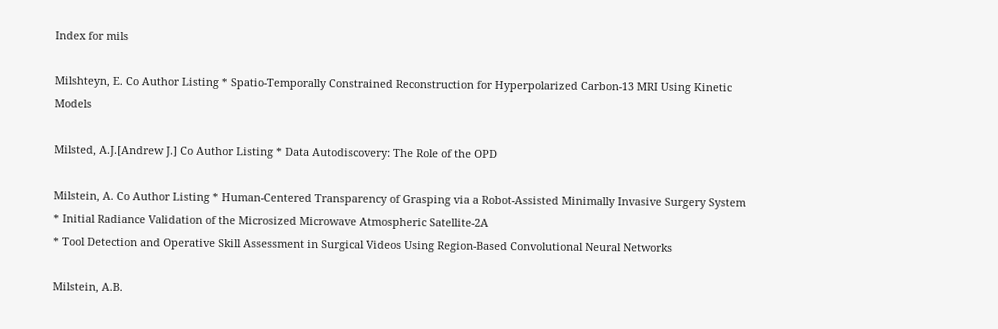Index for mils

Milshteyn, E. Co Author Listing * Spatio-Temporally Constrained Reconstruction for Hyperpolarized Carbon-13 MRI Using Kinetic Models

Milsted, A.J.[Andrew J.] Co Author Listing * Data Autodiscovery: The Role of the OPD

Milstein, A. Co Author Listing * Human-Centered Transparency of Grasping via a Robot-Assisted Minimally Invasive Surgery System
* Initial Radiance Validation of the Microsized Microwave Atmospheric Satellite-2A
* Tool Detection and Operative Skill Assessment in Surgical Videos Using Region-Based Convolutional Neural Networks

Milstein, A.B.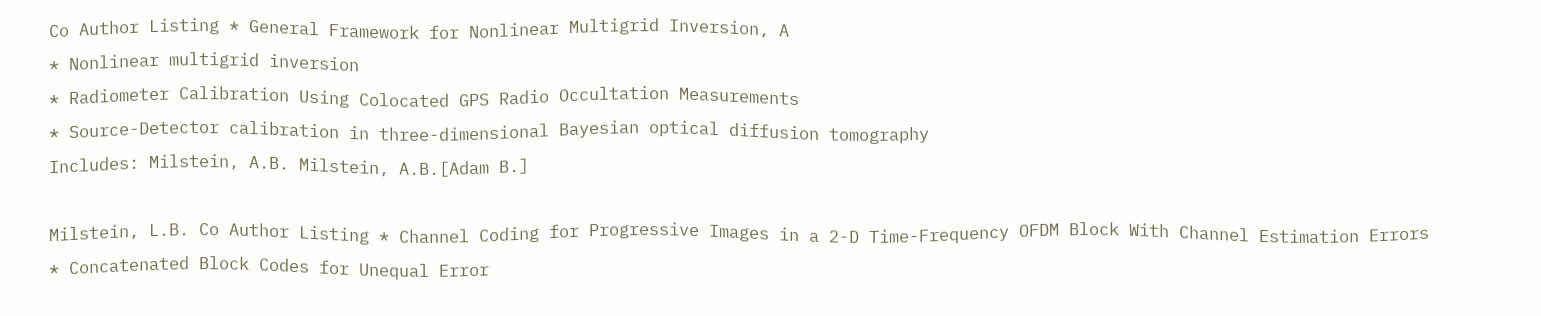Co Author Listing * General Framework for Nonlinear Multigrid Inversion, A
* Nonlinear multigrid inversion
* Radiometer Calibration Using Colocated GPS Radio Occultation Measurements
* Source-Detector calibration in three-dimensional Bayesian optical diffusion tomography
Includes: Milstein, A.B. Milstein, A.B.[Adam B.]

Milstein, L.B. Co Author Listing * Channel Coding for Progressive Images in a 2-D Time-Frequency OFDM Block With Channel Estimation Errors
* Concatenated Block Codes for Unequal Error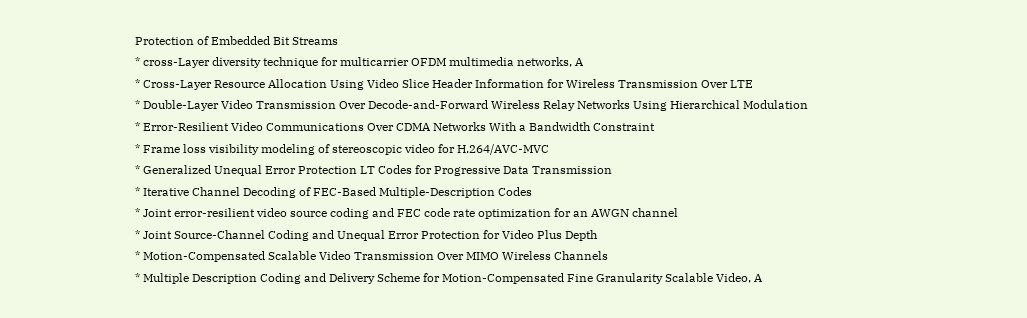Protection of Embedded Bit Streams
* cross-Layer diversity technique for multicarrier OFDM multimedia networks, A
* Cross-Layer Resource Allocation Using Video Slice Header Information for Wireless Transmission Over LTE
* Double-Layer Video Transmission Over Decode-and-Forward Wireless Relay Networks Using Hierarchical Modulation
* Error-Resilient Video Communications Over CDMA Networks With a Bandwidth Constraint
* Frame loss visibility modeling of stereoscopic video for H.264/AVC-MVC
* Generalized Unequal Error Protection LT Codes for Progressive Data Transmission
* Iterative Channel Decoding of FEC-Based Multiple-Description Codes
* Joint error-resilient video source coding and FEC code rate optimization for an AWGN channel
* Joint Source-Channel Coding and Unequal Error Protection for Video Plus Depth
* Motion-Compensated Scalable Video Transmission Over MIMO Wireless Channels
* Multiple Description Coding and Delivery Scheme for Motion-Compensated Fine Granularity Scalable Video, A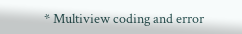* Multiview coding and error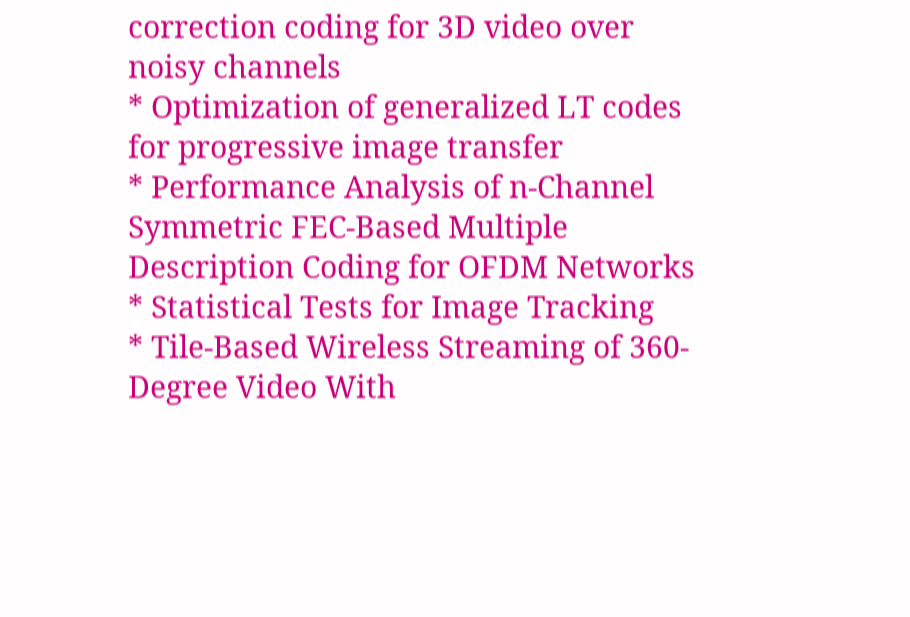correction coding for 3D video over noisy channels
* Optimization of generalized LT codes for progressive image transfer
* Performance Analysis of n-Channel Symmetric FEC-Based Multiple Description Coding for OFDM Networks
* Statistical Tests for Image Tracking
* Tile-Based Wireless Streaming of 360-Degree Video With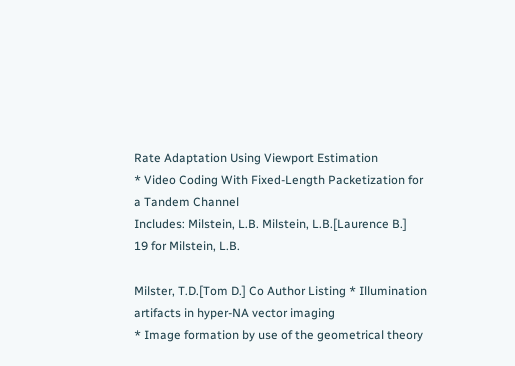Rate Adaptation Using Viewport Estimation
* Video Coding With Fixed-Length Packetization for a Tandem Channel
Includes: Milstein, L.B. Milstein, L.B.[Laurence B.]
19 for Milstein, L.B.

Milster, T.D.[Tom D.] Co Author Listing * Illumination artifacts in hyper-NA vector imaging
* Image formation by use of the geometrical theory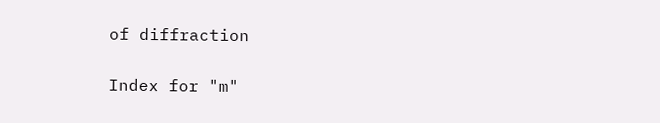of diffraction

Index for "m"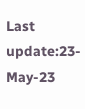Last update:23-May-23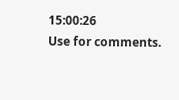15:00:26
Use for comments.